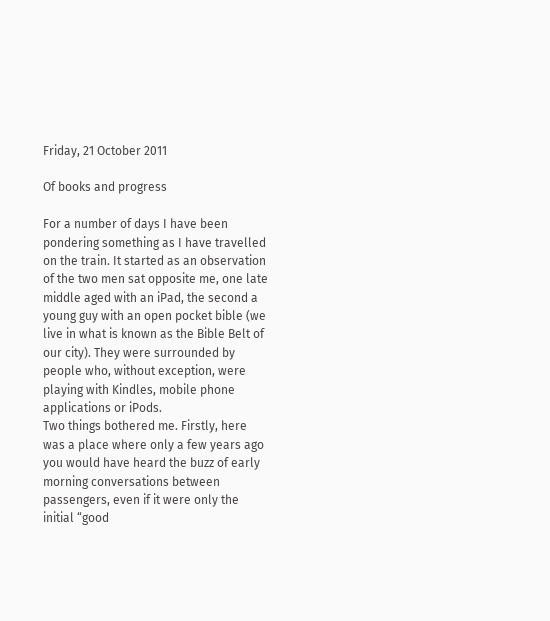Friday, 21 October 2011

Of books and progress

For a number of days I have been pondering something as I have travelled on the train. It started as an observation of the two men sat opposite me, one late middle aged with an iPad, the second a young guy with an open pocket bible (we live in what is known as the Bible Belt of our city). They were surrounded by people who, without exception, were playing with Kindles, mobile phone applications or iPods.
Two things bothered me. Firstly, here was a place where only a few years ago you would have heard the buzz of early morning conversations between passengers, even if it were only the initial “good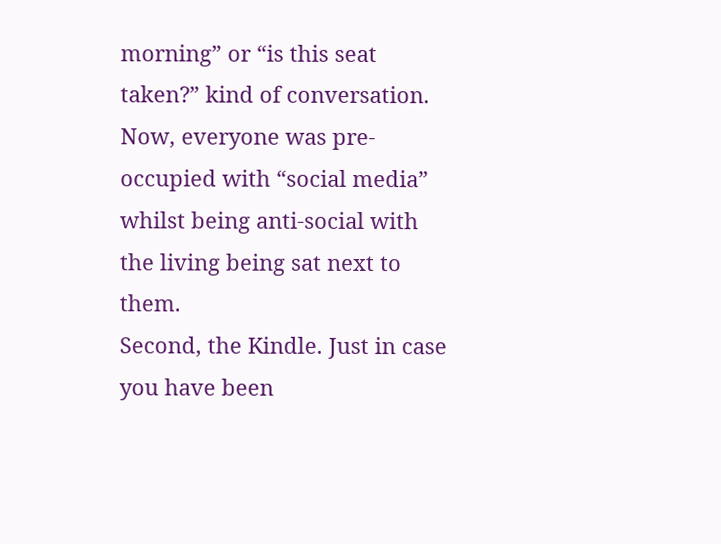morning” or “is this seat taken?” kind of conversation. Now, everyone was pre-occupied with “social media” whilst being anti-social with the living being sat next to them.
Second, the Kindle. Just in case you have been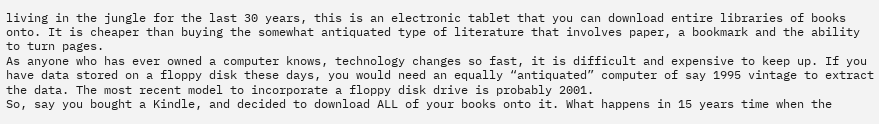living in the jungle for the last 30 years, this is an electronic tablet that you can download entire libraries of books onto. It is cheaper than buying the somewhat antiquated type of literature that involves paper, a bookmark and the ability to turn pages.
As anyone who has ever owned a computer knows, technology changes so fast, it is difficult and expensive to keep up. If you have data stored on a floppy disk these days, you would need an equally “antiquated” computer of say 1995 vintage to extract the data. The most recent model to incorporate a floppy disk drive is probably 2001.
So, say you bought a Kindle, and decided to download ALL of your books onto it. What happens in 15 years time when the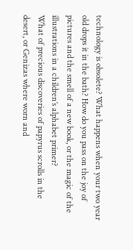technology is obsolete? What happens when your two year old drops it in the bath? How do you pass on the joy of pictures and the smell of a new book, or the magic of the illustrations in a children’s alphabet primer?
What of precious discoveries of papyrus scrolls in the desert, or Genizas where worn and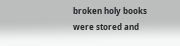broken holy books were stored and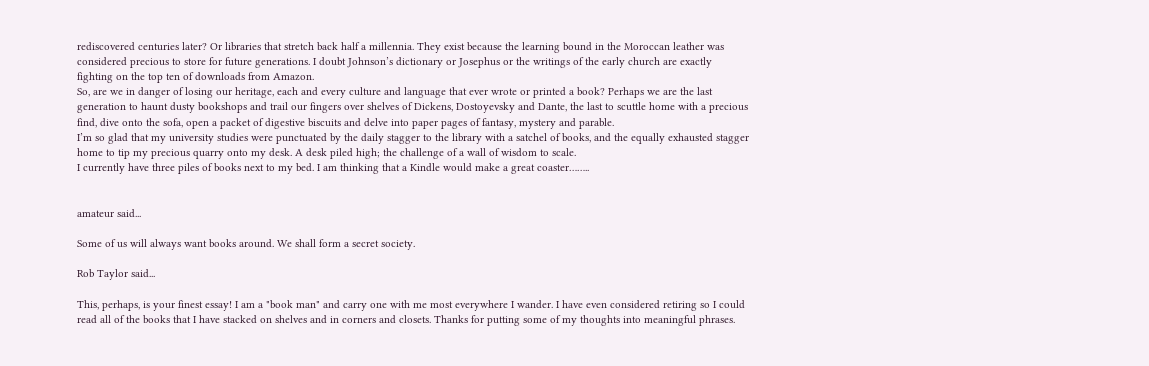rediscovered centuries later? Or libraries that stretch back half a millennia. They exist because the learning bound in the Moroccan leather was considered precious to store for future generations. I doubt Johnson’s dictionary or Josephus or the writings of the early church are exactly fighting on the top ten of downloads from Amazon.
So, are we in danger of losing our heritage, each and every culture and language that ever wrote or printed a book? Perhaps we are the last generation to haunt dusty bookshops and trail our fingers over shelves of Dickens, Dostoyevsky and Dante, the last to scuttle home with a precious find, dive onto the sofa, open a packet of digestive biscuits and delve into paper pages of fantasy, mystery and parable.
I’m so glad that my university studies were punctuated by the daily stagger to the library with a satchel of books, and the equally exhausted stagger home to tip my precious quarry onto my desk. A desk piled high; the challenge of a wall of wisdom to scale.
I currently have three piles of books next to my bed. I am thinking that a Kindle would make a great coaster……..


amateur said...

Some of us will always want books around. We shall form a secret society.

Rob Taylor said...

This, perhaps, is your finest essay! I am a "book man" and carry one with me most everywhere I wander. I have even considered retiring so I could read all of the books that I have stacked on shelves and in corners and closets. Thanks for putting some of my thoughts into meaningful phrases.